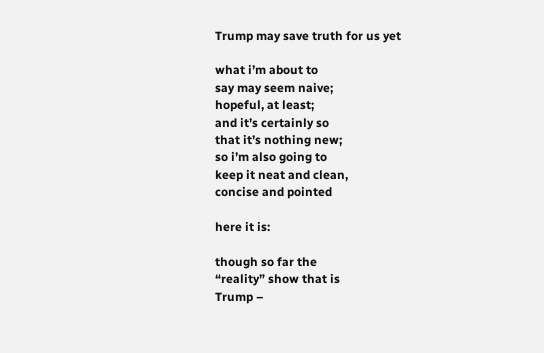Trump may save truth for us yet

what i’m about to
say may seem naive;
hopeful, at least;
and it’s certainly so
that it’s nothing new;
so i’m also going to
keep it neat and clean,
concise and pointed

here it is:

though so far the
“reality” show that is
Trump –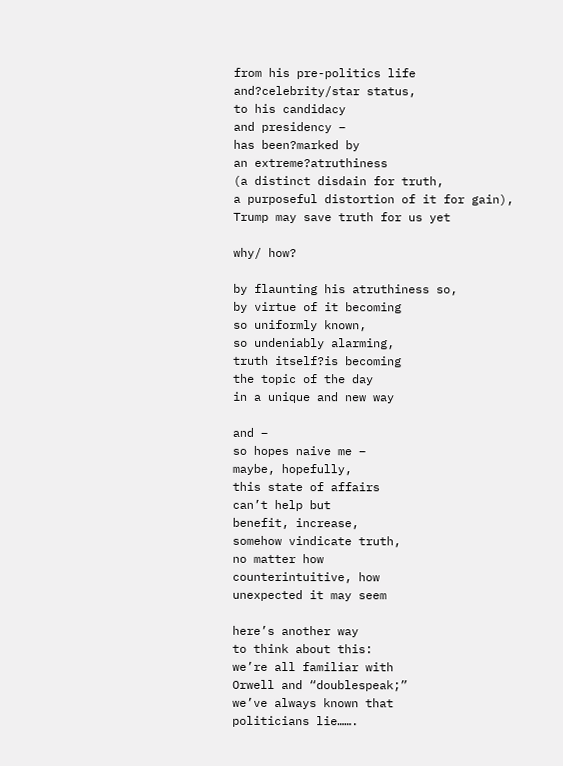from his pre-politics life
and?celebrity/star status,
to his candidacy
and presidency –
has been?marked by
an extreme?atruthiness
(a distinct disdain for truth,
a purposeful distortion of it for gain),
Trump may save truth for us yet

why/ how?

by flaunting his atruthiness so,
by virtue of it becoming
so uniformly known,
so undeniably alarming,
truth itself?is becoming
the topic of the day
in a unique and new way

and –
so hopes naive me –
maybe, hopefully,
this state of affairs
can’t help but
benefit, increase,
somehow vindicate truth,
no matter how
counterintuitive, how
unexpected it may seem

here’s another way
to think about this:
we’re all familiar with
Orwell and “doublespeak;”
we’ve always known that
politicians lie…….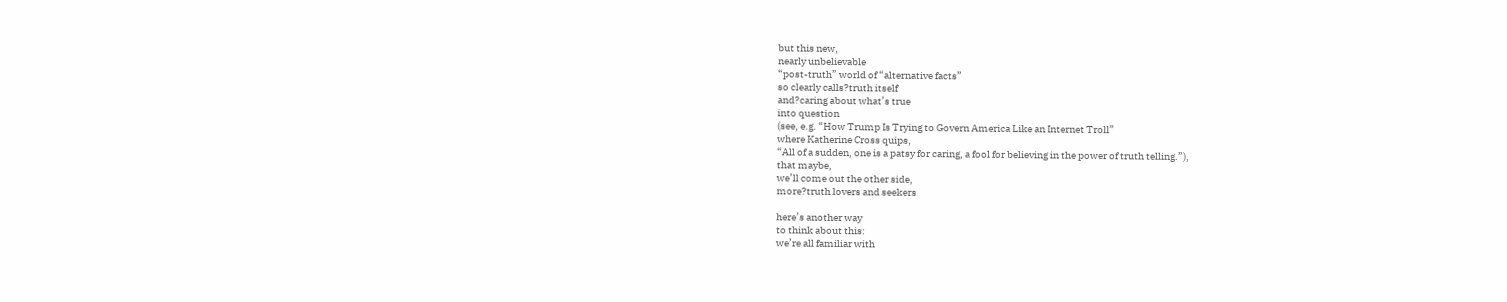but this new,
nearly unbelievable
“post-truth” world of “alternative facts”
so clearly calls?truth itself
and?caring about what’s true
into question
(see, e.g. “How Trump Is Trying to Govern America Like an Internet Troll”
where Katherine Cross quips,
“All of a sudden, one is a patsy for caring, a fool for believing in the power of truth telling.”),
that maybe,
we’ll come out the other side,
more?truth lovers and seekers

here’s another way
to think about this:
we’re all familiar with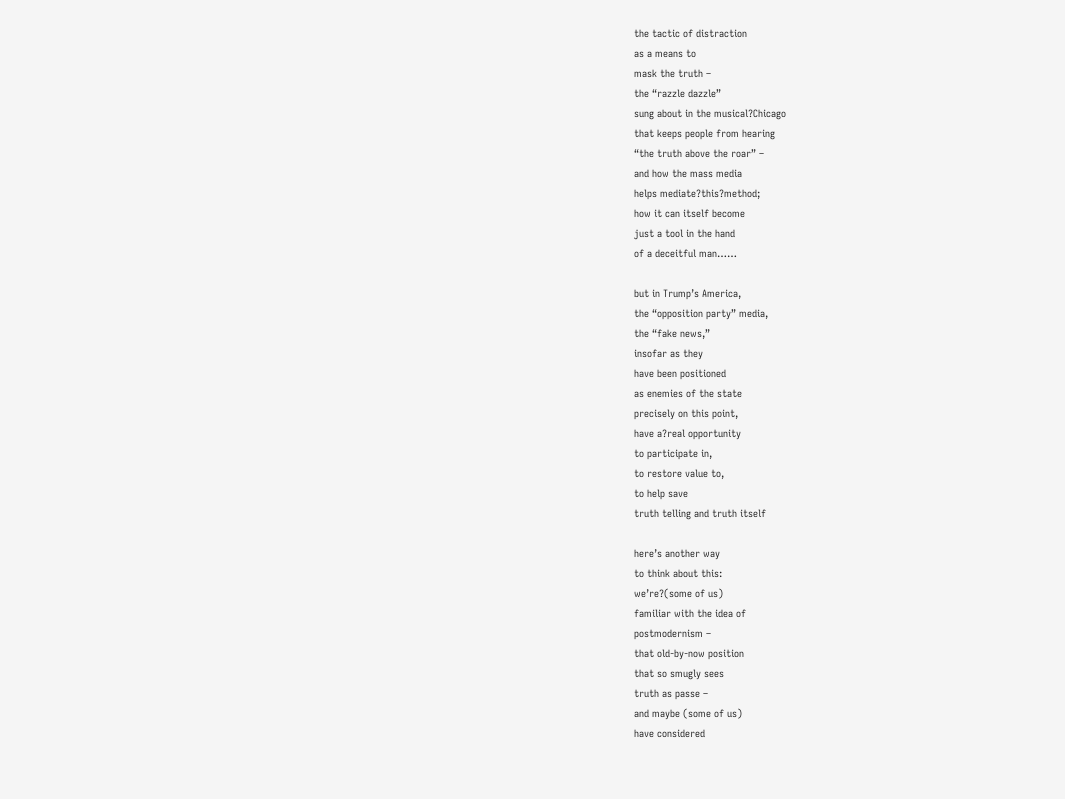the tactic of distraction
as a means to
mask the truth –
the “razzle dazzle”
sung about in the musical?Chicago
that keeps people from hearing
“the truth above the roar” –
and how the mass media
helps mediate?this?method;
how it can itself become
just a tool in the hand
of a deceitful man……

but in Trump’s America,
the “opposition party” media,
the “fake news,”
insofar as they
have been positioned
as enemies of the state
precisely on this point,
have a?real opportunity
to participate in,
to restore value to,
to help save
truth telling and truth itself

here’s another way
to think about this:
we’re?(some of us)
familiar with the idea of
postmodernism –
that old-by-now position
that so smugly sees
truth as passe –
and maybe (some of us)
have considered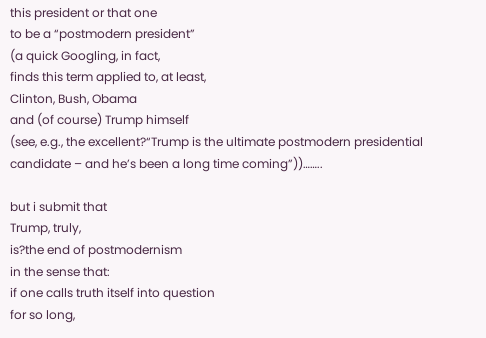this president or that one
to be a “postmodern president”
(a quick Googling, in fact,
finds this term applied to, at least,
Clinton, Bush, Obama
and (of course) Trump himself
(see, e.g., the excellent?“Trump is the ultimate postmodern presidential candidate – and he’s been a long time coming”))……..

but i submit that
Trump, truly,
is?the end of postmodernism
in the sense that:
if one calls truth itself into question
for so long,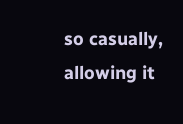so casually,
allowing it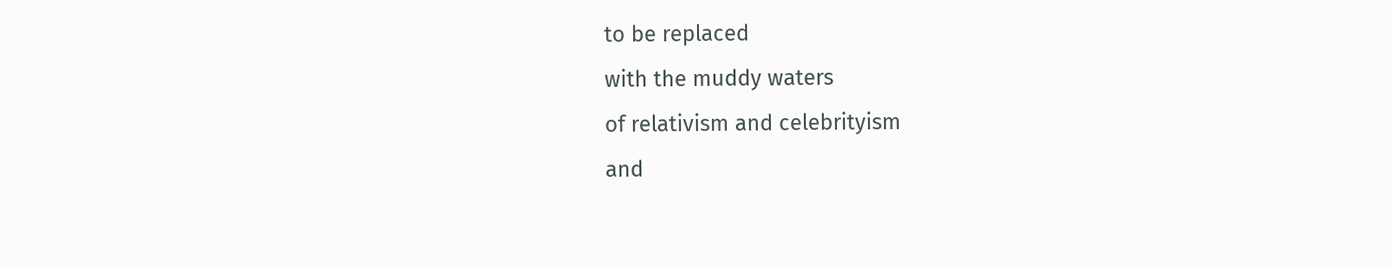to be replaced
with the muddy waters
of relativism and celebrityism
and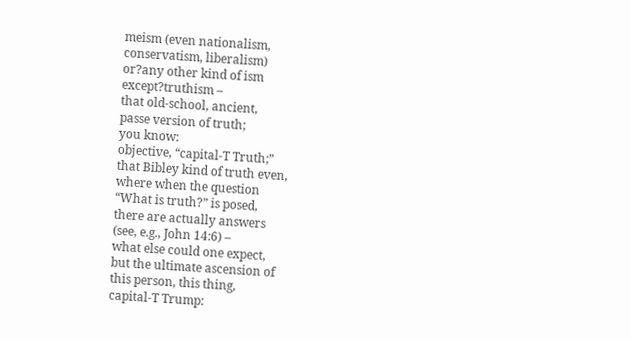meism (even nationalism,
conservatism, liberalism)
or?any other kind of ism
except?truthism –
that old-school, ancient,
passe version of truth;
you know:
objective, “capital-T Truth;”
that Bibley kind of truth even,
where when the question
“What is truth?” is posed,
there are actually answers
(see, e.g., John 14:6) –
what else could one expect,
but the ultimate ascension of
this person, this thing,
capital-T Trump: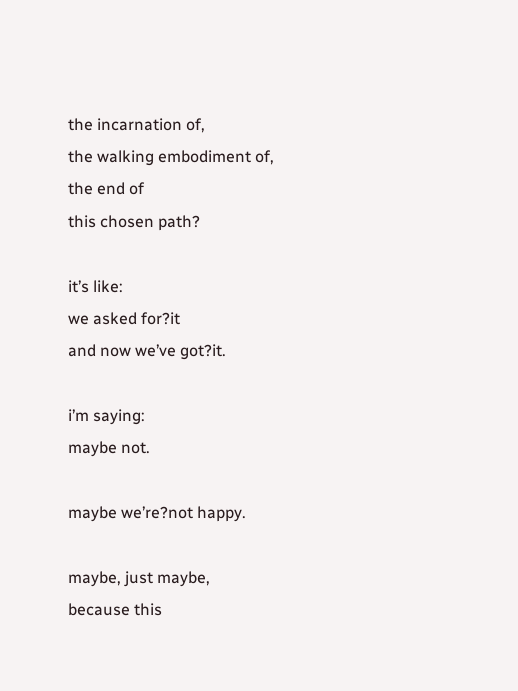the incarnation of,
the walking embodiment of,
the end of
this chosen path?

it’s like:
we asked for?it
and now we’ve got?it.

i’m saying:
maybe not.

maybe we’re?not happy.

maybe, just maybe,
because this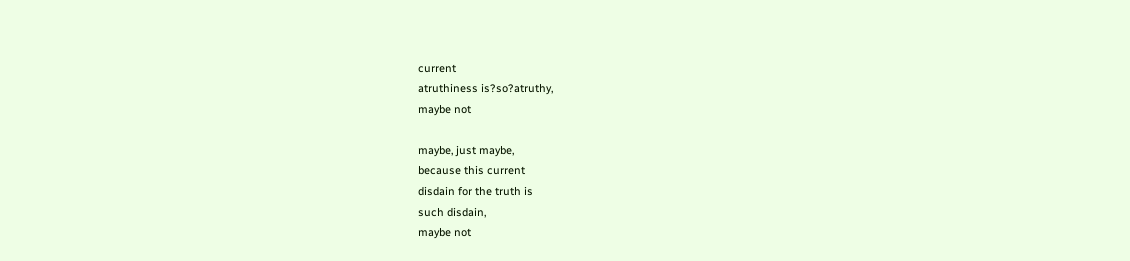current
atruthiness is?so?atruthy,
maybe not

maybe, just maybe,
because this current
disdain for the truth is
such disdain,
maybe not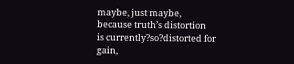maybe, just maybe,
because truth’s distortion
is currently?so?distorted for gain,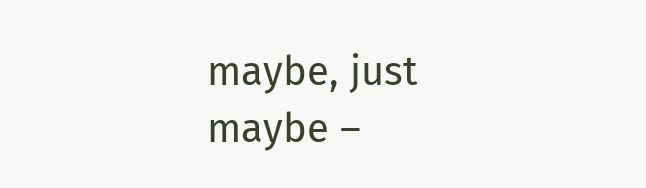maybe, just maybe –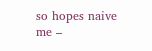so hopes naive me –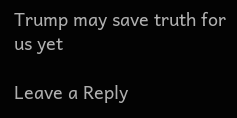Trump may save truth for us yet

Leave a Reply